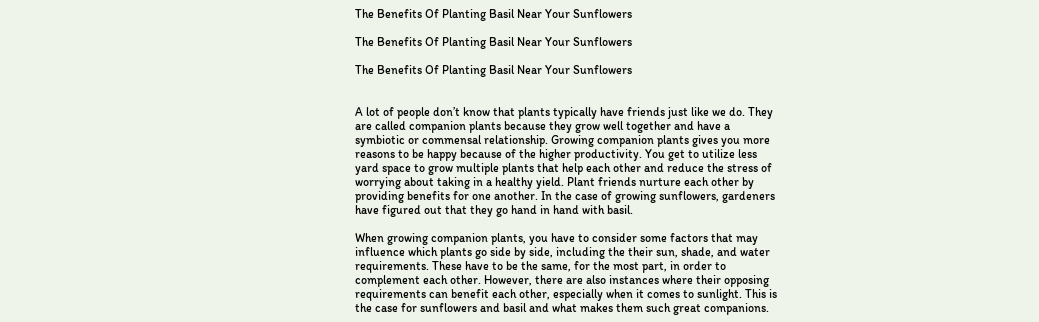The Benefits Of Planting Basil Near Your Sunflowers

The Benefits Of Planting Basil Near Your Sunflowers

The Benefits Of Planting Basil Near Your Sunflowers


A lot of people don’t know that plants typically have friends just like we do. They are called companion plants because they grow well together and have a symbiotic or commensal relationship. Growing companion plants gives you more reasons to be happy because of the higher productivity. You get to utilize less yard space to grow multiple plants that help each other and reduce the stress of worrying about taking in a healthy yield. Plant friends nurture each other by providing benefits for one another. In the case of growing sunflowers, gardeners have figured out that they go hand in hand with basil.

When growing companion plants, you have to consider some factors that may influence which plants go side by side, including the their sun, shade, and water requirements. These have to be the same, for the most part, in order to complement each other. However, there are also instances where their opposing requirements can benefit each other, especially when it comes to sunlight. This is the case for sunflowers and basil and what makes them such great companions.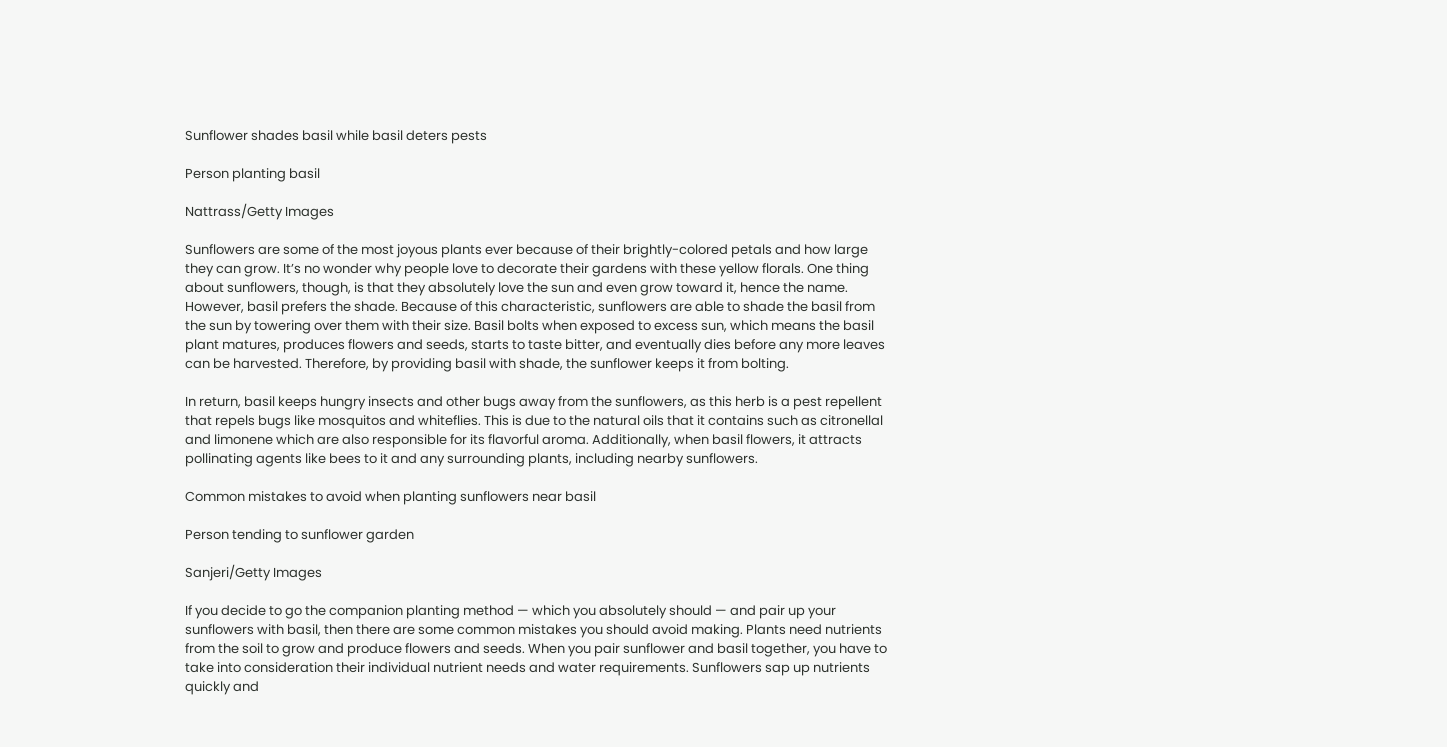Sunflower shades basil while basil deters pests

Person planting basil

Nattrass/Getty Images

Sunflowers are some of the most joyous plants ever because of their brightly-colored petals and how large they can grow. It’s no wonder why people love to decorate their gardens with these yellow florals. One thing about sunflowers, though, is that they absolutely love the sun and even grow toward it, hence the name. However, basil prefers the shade. Because of this characteristic, sunflowers are able to shade the basil from the sun by towering over them with their size. Basil bolts when exposed to excess sun, which means the basil plant matures, produces flowers and seeds, starts to taste bitter, and eventually dies before any more leaves can be harvested. Therefore, by providing basil with shade, the sunflower keeps it from bolting.

In return, basil keeps hungry insects and other bugs away from the sunflowers, as this herb is a pest repellent that repels bugs like mosquitos and whiteflies. This is due to the natural oils that it contains such as citronellal and limonene which are also responsible for its flavorful aroma. Additionally, when basil flowers, it attracts pollinating agents like bees to it and any surrounding plants, including nearby sunflowers.

Common mistakes to avoid when planting sunflowers near basil

Person tending to sunflower garden

Sanjeri/Getty Images

If you decide to go the companion planting method — which you absolutely should — and pair up your sunflowers with basil, then there are some common mistakes you should avoid making. Plants need nutrients from the soil to grow and produce flowers and seeds. When you pair sunflower and basil together, you have to take into consideration their individual nutrient needs and water requirements. Sunflowers sap up nutrients quickly and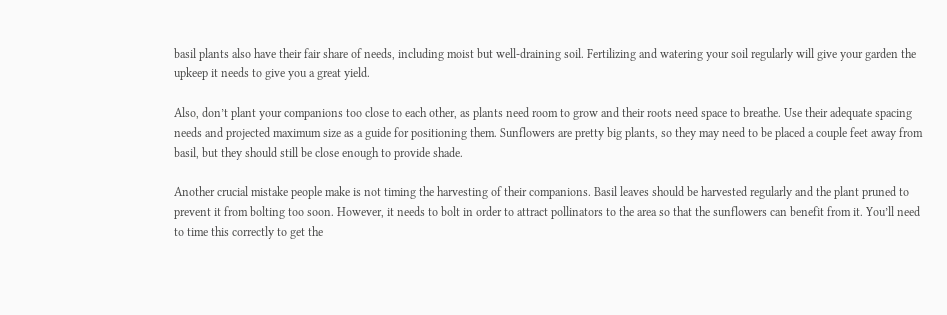basil plants also have their fair share of needs, including moist but well-draining soil. Fertilizing and watering your soil regularly will give your garden the upkeep it needs to give you a great yield.

Also, don’t plant your companions too close to each other, as plants need room to grow and their roots need space to breathe. Use their adequate spacing needs and projected maximum size as a guide for positioning them. Sunflowers are pretty big plants, so they may need to be placed a couple feet away from basil, but they should still be close enough to provide shade.

Another crucial mistake people make is not timing the harvesting of their companions. Basil leaves should be harvested regularly and the plant pruned to prevent it from bolting too soon. However, it needs to bolt in order to attract pollinators to the area so that the sunflowers can benefit from it. You’ll need to time this correctly to get the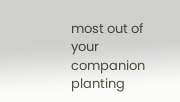most out of your companion planting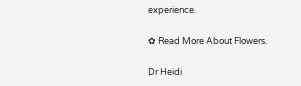experience.

✿ Read More About Flowers.

Dr Heidi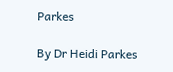Parkes

By Dr Heidi Parkes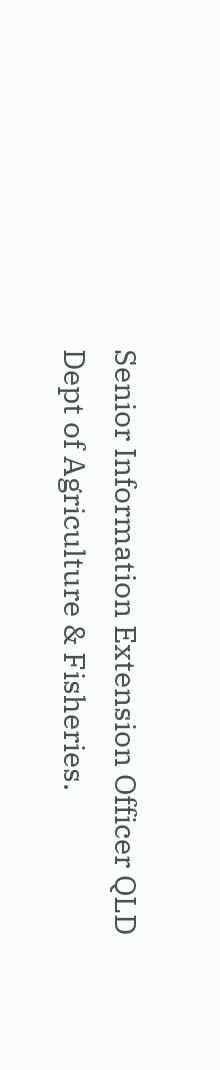Senior Information Extension Officer QLD Dept of Agriculture & Fisheries.